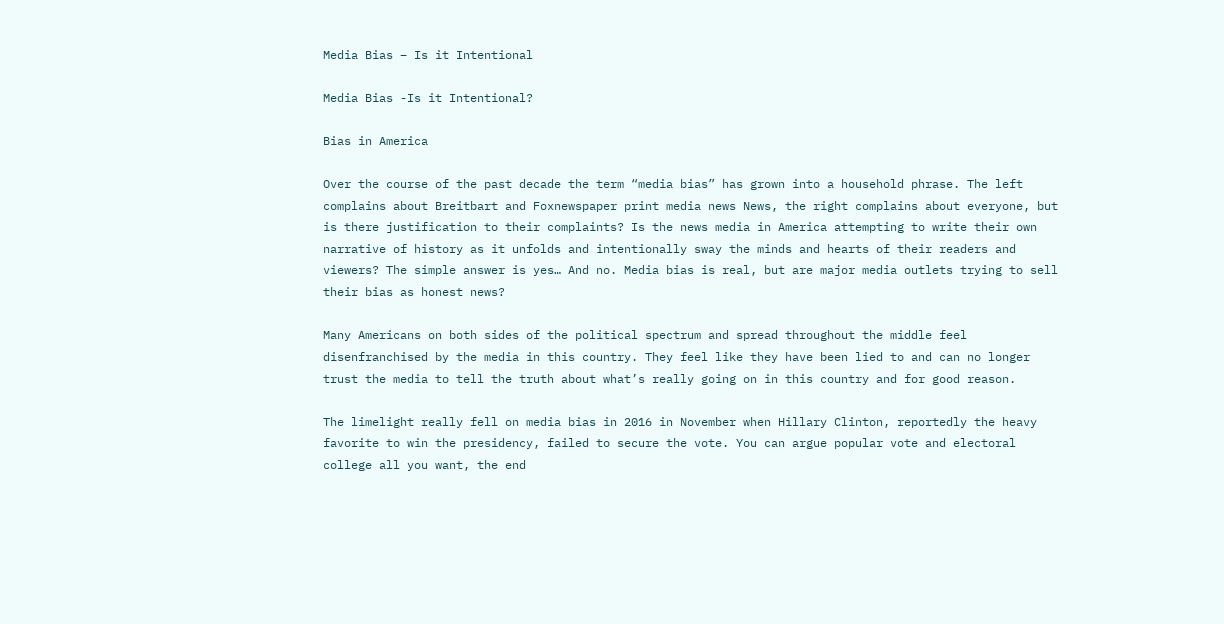Media Bias – Is it Intentional

Media Bias -Is it Intentional?

Bias in America

Over the course of the past decade the term “media bias” has grown into a household phrase. The left complains about Breitbart and Foxnewspaper print media news News, the right complains about everyone, but is there justification to their complaints? Is the news media in America attempting to write their own narrative of history as it unfolds and intentionally sway the minds and hearts of their readers and viewers? The simple answer is yes… And no. Media bias is real, but are major media outlets trying to sell their bias as honest news?

Many Americans on both sides of the political spectrum and spread throughout the middle feel disenfranchised by the media in this country. They feel like they have been lied to and can no longer trust the media to tell the truth about what’s really going on in this country and for good reason.

The limelight really fell on media bias in 2016 in November when Hillary Clinton, reportedly the heavy favorite to win the presidency, failed to secure the vote. You can argue popular vote and electoral college all you want, the end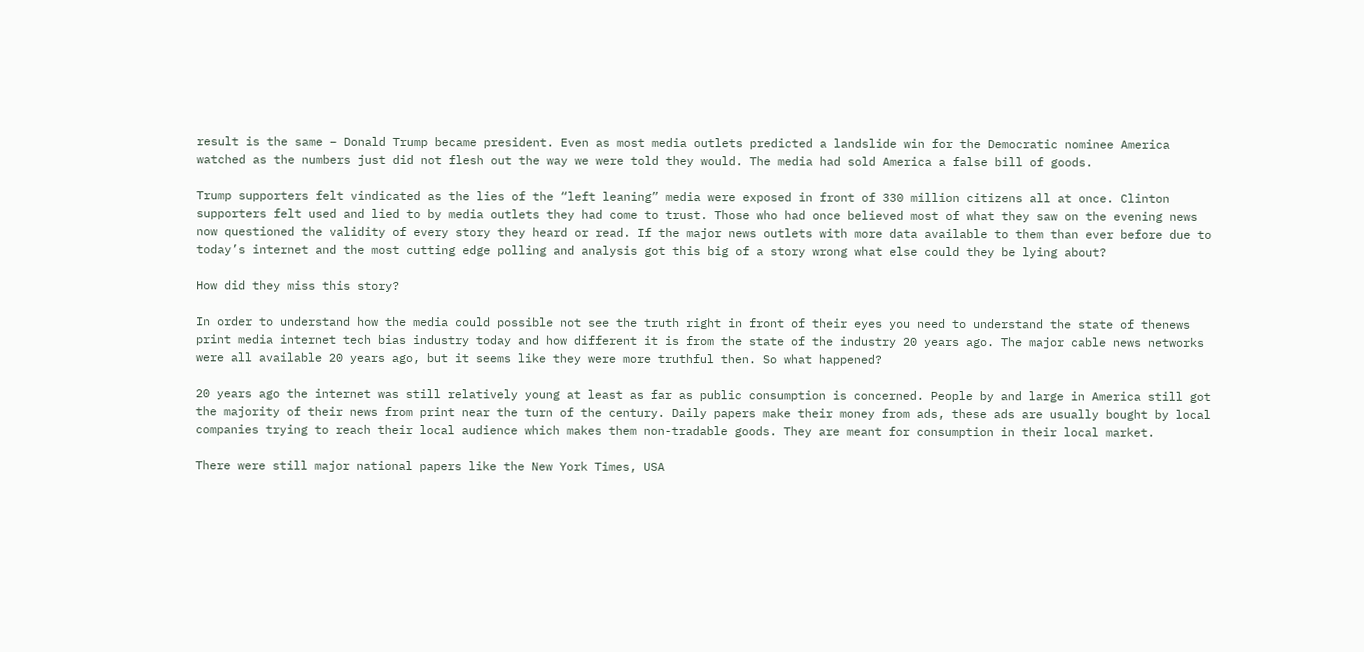result is the same – Donald Trump became president. Even as most media outlets predicted a landslide win for the Democratic nominee America watched as the numbers just did not flesh out the way we were told they would. The media had sold America a false bill of goods.

Trump supporters felt vindicated as the lies of the “left leaning” media were exposed in front of 330 million citizens all at once. Clinton supporters felt used and lied to by media outlets they had come to trust. Those who had once believed most of what they saw on the evening news now questioned the validity of every story they heard or read. If the major news outlets with more data available to them than ever before due to today’s internet and the most cutting edge polling and analysis got this big of a story wrong what else could they be lying about?

How did they miss this story?

In order to understand how the media could possible not see the truth right in front of their eyes you need to understand the state of thenews print media internet tech bias industry today and how different it is from the state of the industry 20 years ago. The major cable news networks were all available 20 years ago, but it seems like they were more truthful then. So what happened?

20 years ago the internet was still relatively young at least as far as public consumption is concerned. People by and large in America still got the majority of their news from print near the turn of the century. Daily papers make their money from ads, these ads are usually bought by local companies trying to reach their local audience which makes them non-tradable goods. They are meant for consumption in their local market.

There were still major national papers like the New York Times, USA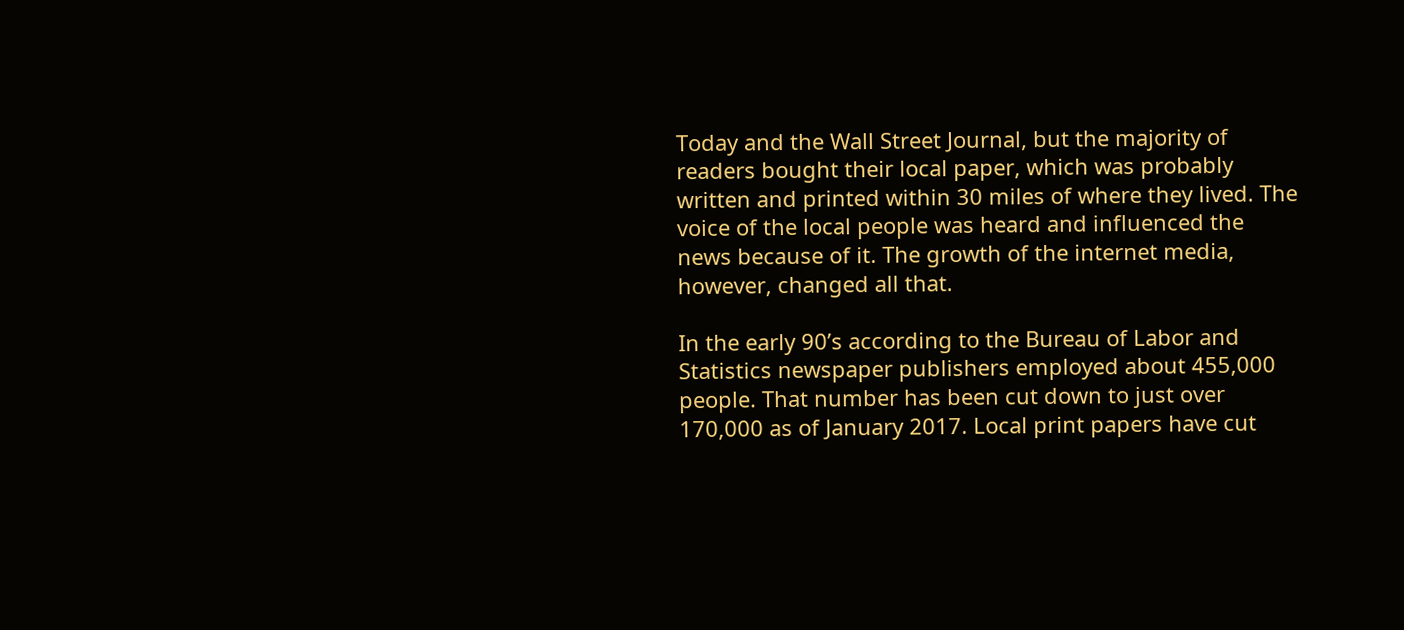Today and the Wall Street Journal, but the majority of readers bought their local paper, which was probably written and printed within 30 miles of where they lived. The voice of the local people was heard and influenced the news because of it. The growth of the internet media, however, changed all that.

In the early 90’s according to the Bureau of Labor and Statistics newspaper publishers employed about 455,000 people. That number has been cut down to just over 170,000 as of January 2017. Local print papers have cut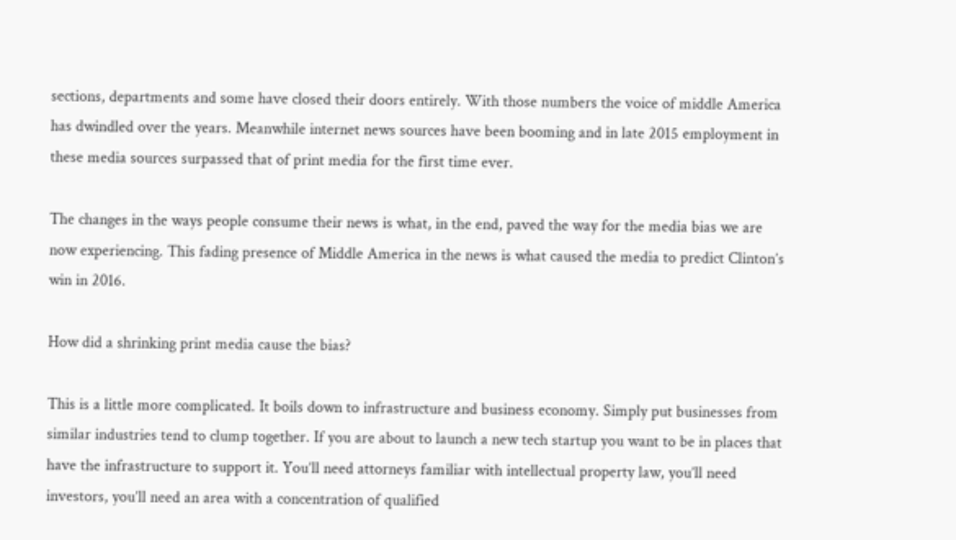sections, departments and some have closed their doors entirely. With those numbers the voice of middle America has dwindled over the years. Meanwhile internet news sources have been booming and in late 2015 employment in these media sources surpassed that of print media for the first time ever.

The changes in the ways people consume their news is what, in the end, paved the way for the media bias we are now experiencing. This fading presence of Middle America in the news is what caused the media to predict Clinton’s win in 2016.

How did a shrinking print media cause the bias?

This is a little more complicated. It boils down to infrastructure and business economy. Simply put businesses from similar industries tend to clump together. If you are about to launch a new tech startup you want to be in places that have the infrastructure to support it. You’ll need attorneys familiar with intellectual property law, you’ll need investors, you’ll need an area with a concentration of qualified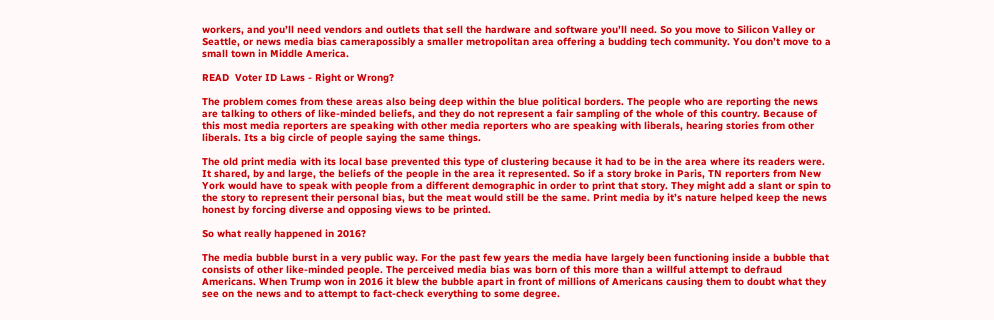workers, and you’ll need vendors and outlets that sell the hardware and software you’ll need. So you move to Silicon Valley or Seattle, or news media bias camerapossibly a smaller metropolitan area offering a budding tech community. You don’t move to a small town in Middle America.

READ  Voter ID Laws - Right or Wrong?

The problem comes from these areas also being deep within the blue political borders. The people who are reporting the news are talking to others of like-minded beliefs, and they do not represent a fair sampling of the whole of this country. Because of this most media reporters are speaking with other media reporters who are speaking with liberals, hearing stories from other liberals. Its a big circle of people saying the same things.

The old print media with its local base prevented this type of clustering because it had to be in the area where its readers were. It shared, by and large, the beliefs of the people in the area it represented. So if a story broke in Paris, TN reporters from New York would have to speak with people from a different demographic in order to print that story. They might add a slant or spin to the story to represent their personal bias, but the meat would still be the same. Print media by it’s nature helped keep the news honest by forcing diverse and opposing views to be printed.

So what really happened in 2016?

The media bubble burst in a very public way. For the past few years the media have largely been functioning inside a bubble that consists of other like-minded people. The perceived media bias was born of this more than a willful attempt to defraud Americans. When Trump won in 2016 it blew the bubble apart in front of millions of Americans causing them to doubt what they see on the news and to attempt to fact-check everything to some degree.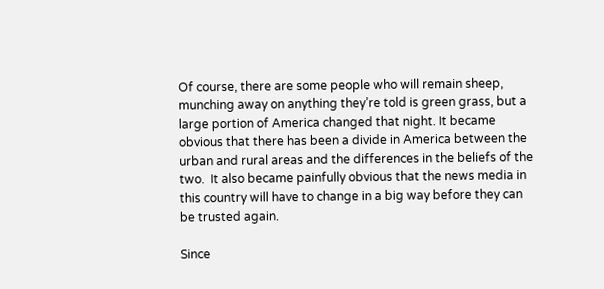Of course, there are some people who will remain sheep, munching away on anything they’re told is green grass, but a large portion of America changed that night. It became obvious that there has been a divide in America between the urban and rural areas and the differences in the beliefs of the two.  It also became painfully obvious that the news media in this country will have to change in a big way before they can be trusted again.

Since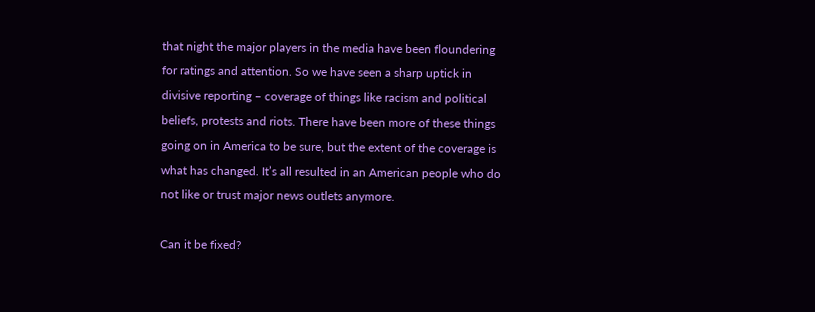that night the major players in the media have been floundering for ratings and attention. So we have seen a sharp uptick in divisive reporting – coverage of things like racism and political beliefs, protests and riots. There have been more of these things going on in America to be sure, but the extent of the coverage is what has changed. It’s all resulted in an American people who do not like or trust major news outlets anymore.

Can it be fixed?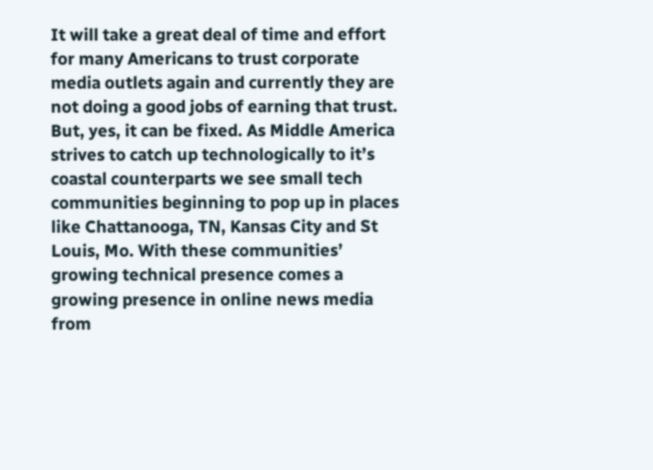It will take a great deal of time and effort for many Americans to trust corporate media outlets again and currently they are not doing a good jobs of earning that trust. But, yes, it can be fixed. As Middle America strives to catch up technologically to it’s coastal counterparts we see small tech communities beginning to pop up in places like Chattanooga, TN, Kansas City and St Louis, Mo. With these communities’ growing technical presence comes a growing presence in online news media from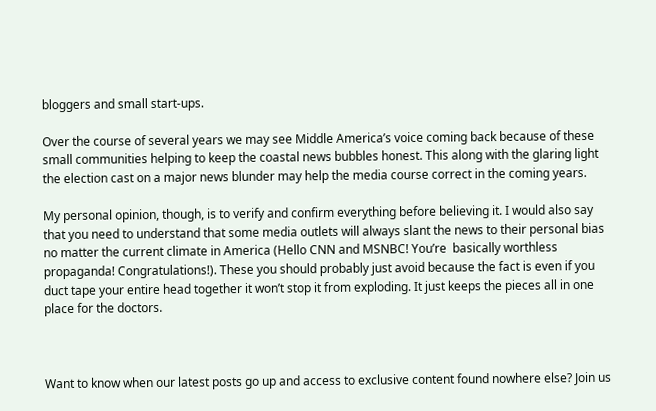bloggers and small start-ups.

Over the course of several years we may see Middle America’s voice coming back because of these small communities helping to keep the coastal news bubbles honest. This along with the glaring light the election cast on a major news blunder may help the media course correct in the coming years.

My personal opinion, though, is to verify and confirm everything before believing it. I would also say that you need to understand that some media outlets will always slant the news to their personal bias no matter the current climate in America (Hello CNN and MSNBC! You’re  basically worthless propaganda! Congratulations!). These you should probably just avoid because the fact is even if you duct tape your entire head together it won’t stop it from exploding. It just keeps the pieces all in one place for the doctors.



Want to know when our latest posts go up and access to exclusive content found nowhere else? Join us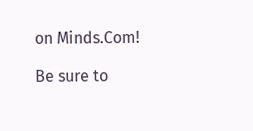on Minds.Com!

Be sure to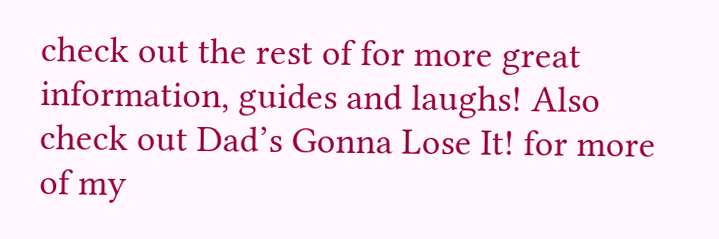check out the rest of for more great information, guides and laughs! Also check out Dad’s Gonna Lose It! for more of my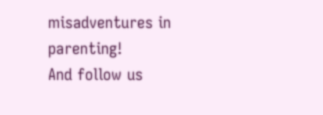misadventures in parenting!
And follow us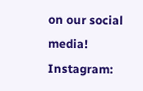on our social media! Instagram: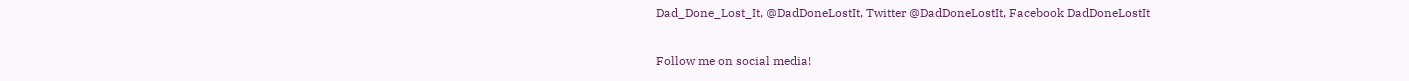Dad_Done_Lost_It, @DadDoneLostIt, Twitter @DadDoneLostIt, Facebook DadDoneLostIt

Follow me on social media!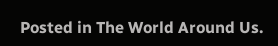Posted in The World Around Us.